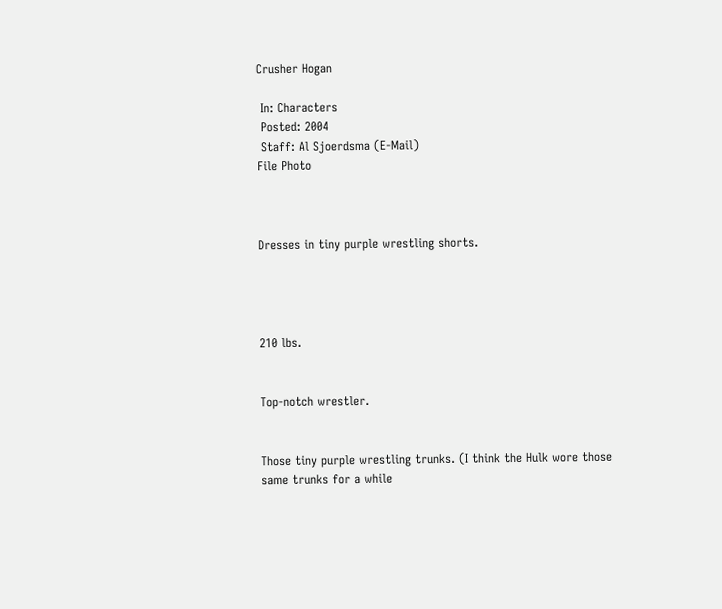Crusher Hogan

 In: Characters
 Posted: 2004
 Staff: Al Sjoerdsma (E-Mail)
File Photo



Dresses in tiny purple wrestling shorts.




210 lbs.


Top-notch wrestler.


Those tiny purple wrestling trunks. (I think the Hulk wore those same trunks for a while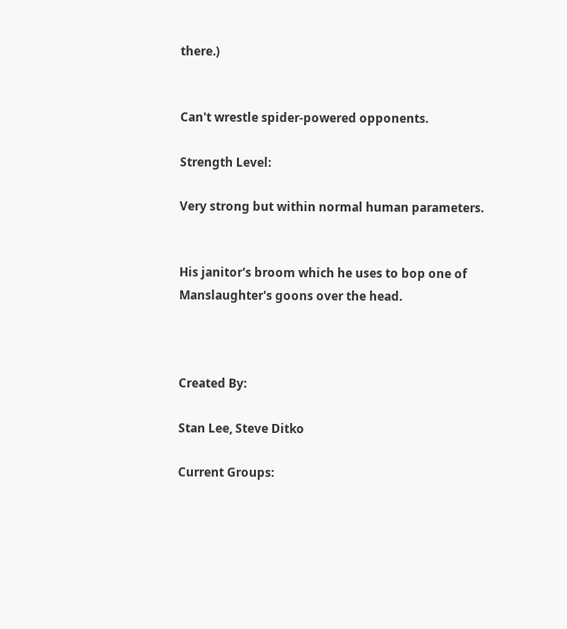there.)


Can't wrestle spider-powered opponents.

Strength Level:

Very strong but within normal human parameters.


His janitor's broom which he uses to bop one of Manslaughter's goons over the head.



Created By:

Stan Lee, Steve Ditko

Current Groups: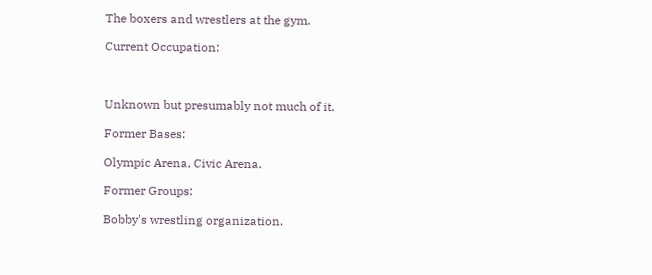The boxers and wrestlers at the gym.

Current Occupation:



Unknown but presumably not much of it.

Former Bases:

Olympic Arena, Civic Arena.

Former Groups:

Bobby's wrestling organization.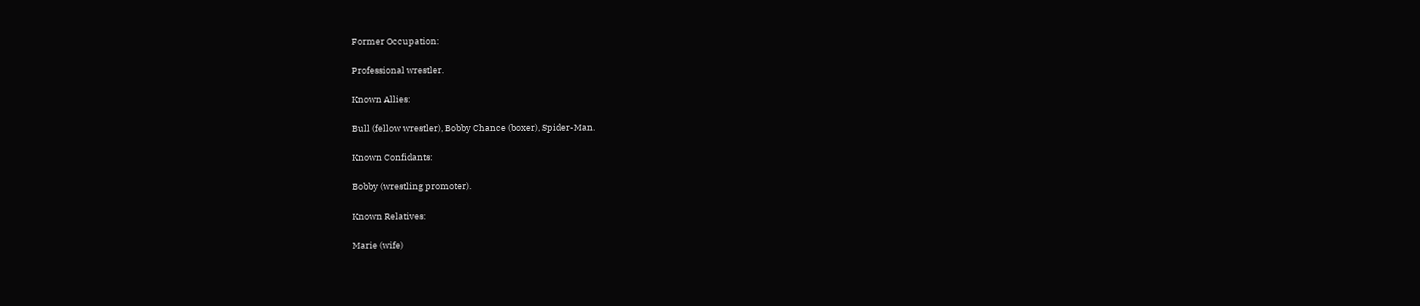Former Occupation:

Professional wrestler.

Known Allies:

Bull (fellow wrestler), Bobby Chance (boxer), Spider-Man.

Known Confidants:

Bobby (wrestling promoter).

Known Relatives:

Marie (wife)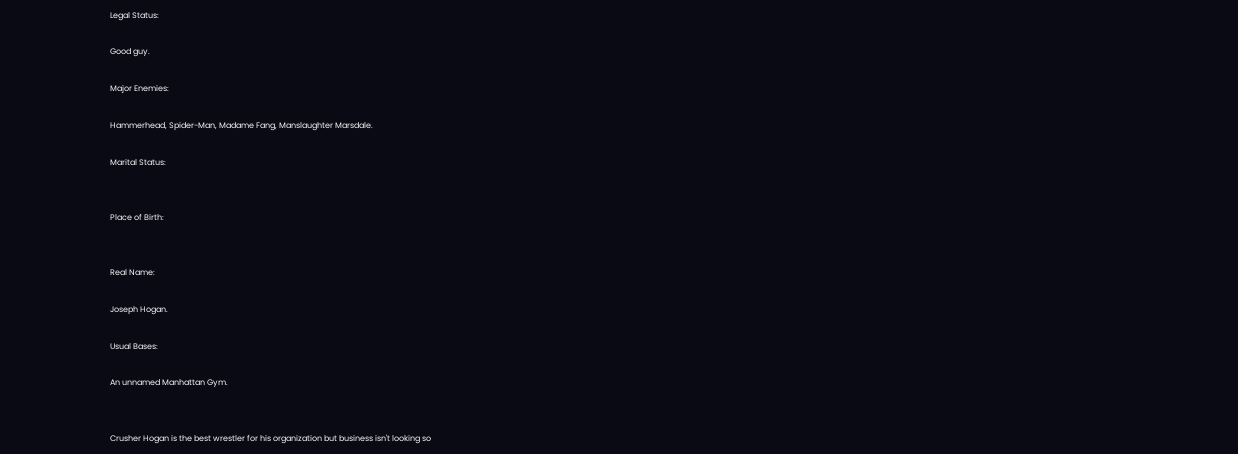Legal Status:

Good guy.

Major Enemies:

Hammerhead, Spider-Man, Madame Fang, Manslaughter Marsdale.

Marital Status:


Place of Birth:


Real Name:

Joseph Hogan.

Usual Bases:

An unnamed Manhattan Gym.


Crusher Hogan is the best wrestler for his organization but business isn't looking so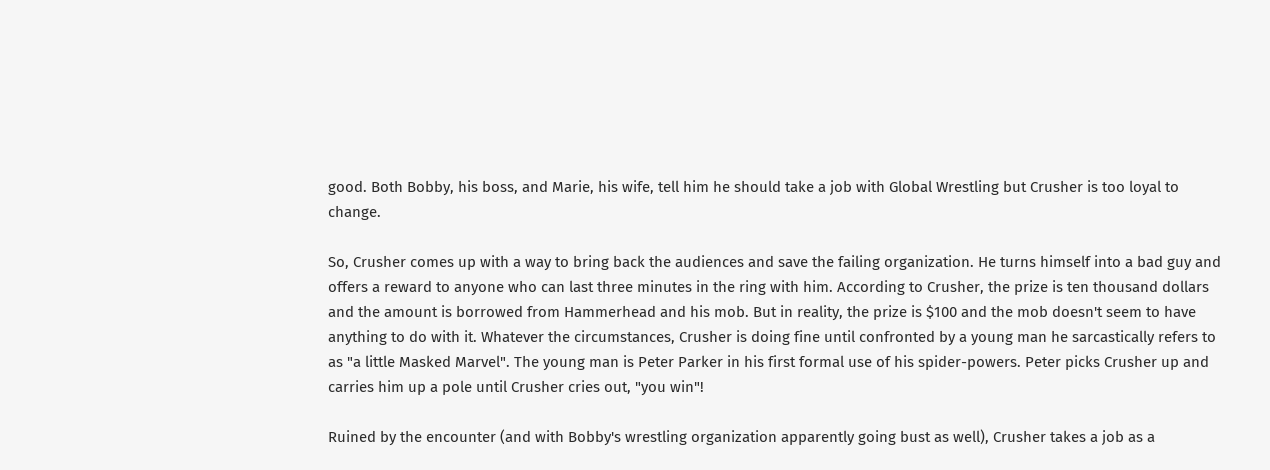good. Both Bobby, his boss, and Marie, his wife, tell him he should take a job with Global Wrestling but Crusher is too loyal to change.

So, Crusher comes up with a way to bring back the audiences and save the failing organization. He turns himself into a bad guy and offers a reward to anyone who can last three minutes in the ring with him. According to Crusher, the prize is ten thousand dollars and the amount is borrowed from Hammerhead and his mob. But in reality, the prize is $100 and the mob doesn't seem to have anything to do with it. Whatever the circumstances, Crusher is doing fine until confronted by a young man he sarcastically refers to as "a little Masked Marvel". The young man is Peter Parker in his first formal use of his spider-powers. Peter picks Crusher up and carries him up a pole until Crusher cries out, "you win"!

Ruined by the encounter (and with Bobby's wrestling organization apparently going bust as well), Crusher takes a job as a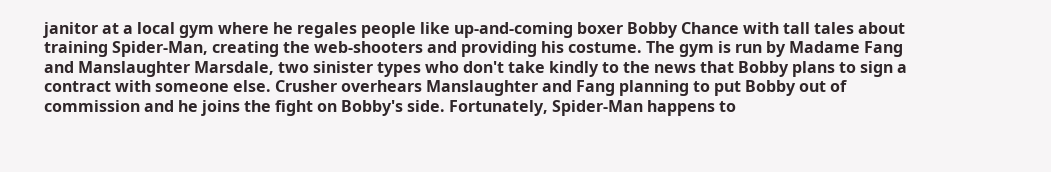janitor at a local gym where he regales people like up-and-coming boxer Bobby Chance with tall tales about training Spider-Man, creating the web-shooters and providing his costume. The gym is run by Madame Fang and Manslaughter Marsdale, two sinister types who don't take kindly to the news that Bobby plans to sign a contract with someone else. Crusher overhears Manslaughter and Fang planning to put Bobby out of commission and he joins the fight on Bobby's side. Fortunately, Spider-Man happens to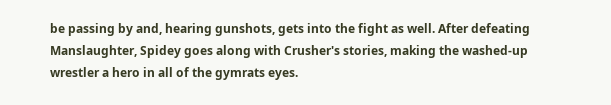be passing by and, hearing gunshots, gets into the fight as well. After defeating Manslaughter, Spidey goes along with Crusher's stories, making the washed-up wrestler a hero in all of the gymrats eyes.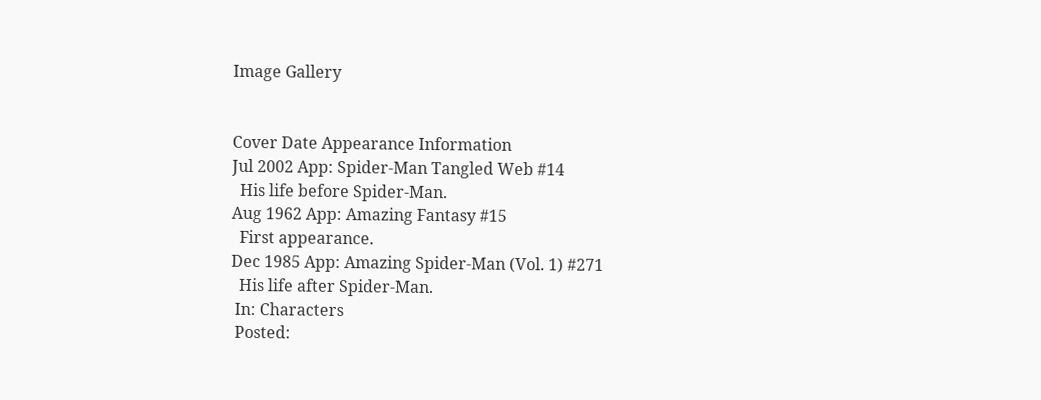Image Gallery


Cover Date Appearance Information
Jul 2002 App: Spider-Man Tangled Web #14
  His life before Spider-Man.
Aug 1962 App: Amazing Fantasy #15
  First appearance.
Dec 1985 App: Amazing Spider-Man (Vol. 1) #271
  His life after Spider-Man.
 In: Characters
 Posted: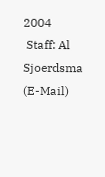2004
 Staff: Al Sjoerdsma (E-Mail)